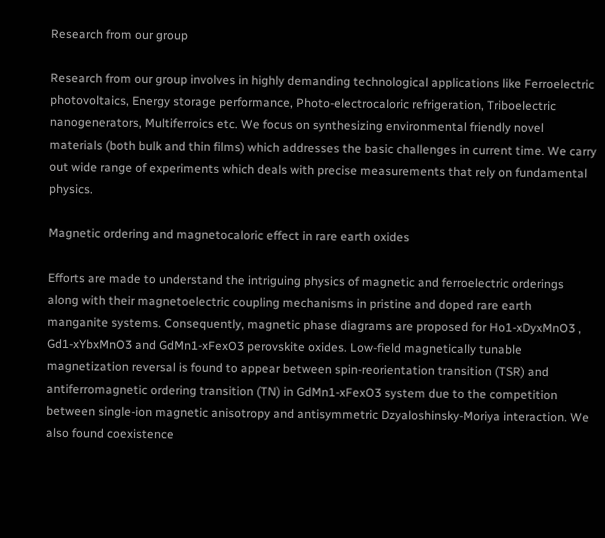Research from our group

Research from our group involves in highly demanding technological applications like Ferroelectric photovoltaics, Energy storage performance, Photo-electrocaloric refrigeration, Triboelectric nanogenerators, Multiferroics etc. We focus on synthesizing environmental friendly novel materials (both bulk and thin films) which addresses the basic challenges in current time. We carry out wide range of experiments which deals with precise measurements that rely on fundamental physics.

Magnetic ordering and magnetocaloric effect in rare earth oxides

Efforts are made to understand the intriguing physics of magnetic and ferroelectric orderings along with their magnetoelectric coupling mechanisms in pristine and doped rare earth manganite systems. Consequently, magnetic phase diagrams are proposed for Ho1-xDyxMnO3 , Gd1-xYbxMnO3 and GdMn1-xFexO3 perovskite oxides. Low-field magnetically tunable magnetization reversal is found to appear between spin-reorientation transition (TSR) and antiferromagnetic ordering transition (TN) in GdMn1-xFexO3 system due to the competition between single-ion magnetic anisotropy and antisymmetric Dzyaloshinsky-Moriya interaction. We also found coexistence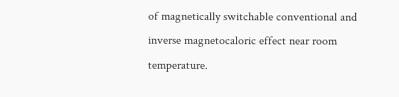of magnetically switchable conventional and inverse magnetocaloric effect near room temperature.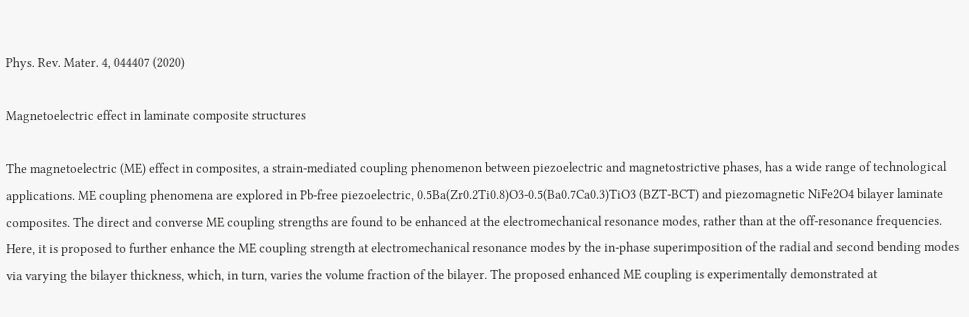Phys. Rev. Mater. 4, 044407 (2020)

Magnetoelectric effect in laminate composite structures

The magnetoelectric (ME) effect in composites, a strain-mediated coupling phenomenon between piezoelectric and magnetostrictive phases, has a wide range of technological applications. ME coupling phenomena are explored in Pb-free piezoelectric, 0.5Ba(Zr0.2Ti0.8)O3-0.5(Ba0.7Ca0.3)TiO3 (BZT-BCT) and piezomagnetic NiFe2O4 bilayer laminate composites. The direct and converse ME coupling strengths are found to be enhanced at the electromechanical resonance modes, rather than at the off-resonance frequencies. Here, it is proposed to further enhance the ME coupling strength at electromechanical resonance modes by the in-phase superimposition of the radial and second bending modes via varying the bilayer thickness, which, in turn, varies the volume fraction of the bilayer. The proposed enhanced ME coupling is experimentally demonstrated at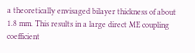a theoretically envisaged bilayer thickness of about 1.8 mm. This results in a large direct ME coupling coefficient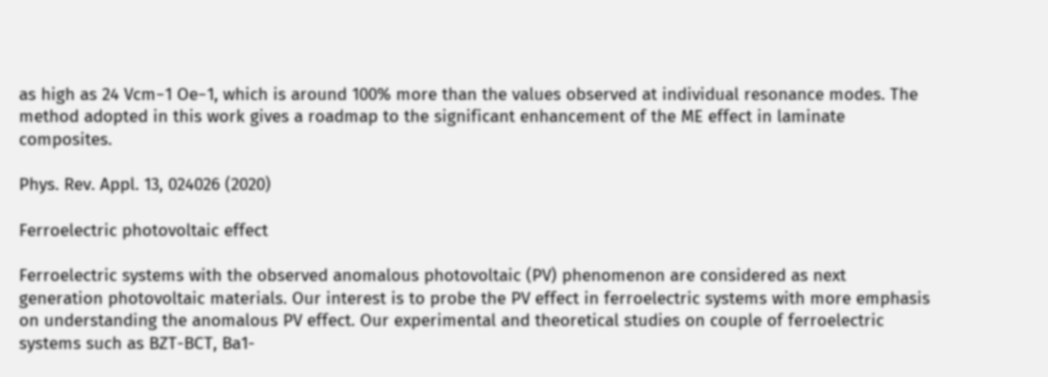as high as 24 Vcm−1 Oe−1, which is around 100% more than the values observed at individual resonance modes. The method adopted in this work gives a roadmap to the significant enhancement of the ME effect in laminate composites.

Phys. Rev. Appl. 13, 024026 (2020)

Ferroelectric photovoltaic effect

Ferroelectric systems with the observed anomalous photovoltaic (PV) phenomenon are considered as next generation photovoltaic materials. Our interest is to probe the PV effect in ferroelectric systems with more emphasis on understanding the anomalous PV effect. Our experimental and theoretical studies on couple of ferroelectric systems such as BZT-BCT, Ba1-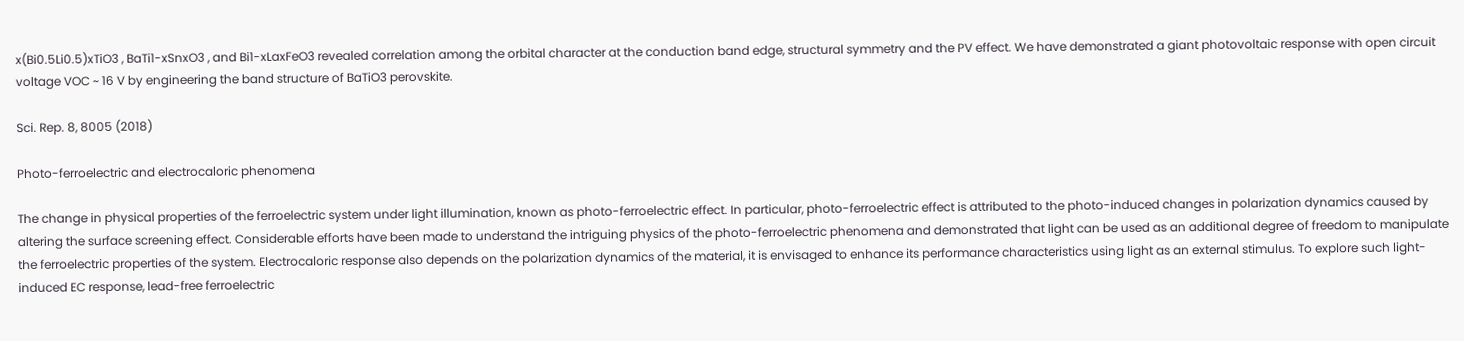x(Bi0.5Li0.5)xTiO3 , BaTi1-xSnxO3 , and Bi1-xLaxFeO3 revealed correlation among the orbital character at the conduction band edge, structural symmetry and the PV effect. We have demonstrated a giant photovoltaic response with open circuit voltage VOC ~ 16 V by engineering the band structure of BaTiO3 perovskite.

Sci. Rep. 8, 8005 (2018)

Photo-ferroelectric and electrocaloric phenomena

The change in physical properties of the ferroelectric system under light illumination, known as photo-ferroelectric effect. In particular, photo-ferroelectric effect is attributed to the photo-induced changes in polarization dynamics caused by altering the surface screening effect. Considerable efforts have been made to understand the intriguing physics of the photo-ferroelectric phenomena and demonstrated that light can be used as an additional degree of freedom to manipulate the ferroelectric properties of the system. Electrocaloric response also depends on the polarization dynamics of the material, it is envisaged to enhance its performance characteristics using light as an external stimulus. To explore such light-induced EC response, lead-free ferroelectric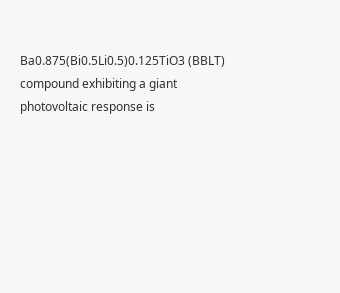Ba0.875(Bi0.5Li0.5)0.125TiO3 (BBLT) compound exhibiting a giant photovoltaic response is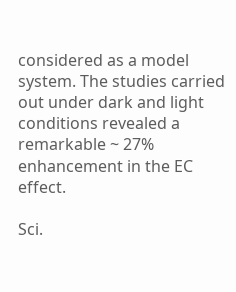considered as a model system. The studies carried out under dark and light conditions revealed a remarkable ~ 27% enhancement in the EC effect.

Sci.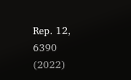Rep. 12, 6390 (2022)